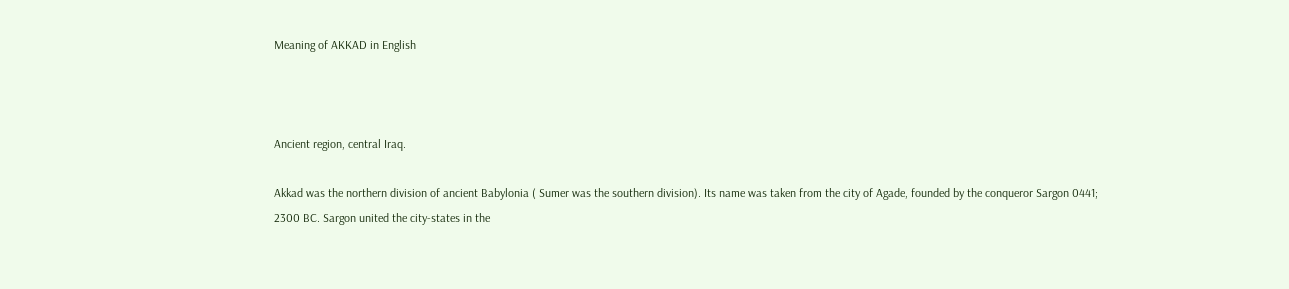Meaning of AKKAD in English



Ancient region, central Iraq.

Akkad was the northern division of ancient Babylonia ( Sumer was the southern division). Its name was taken from the city of Agade, founded by the conqueror Sargon 0441; 2300 BC. Sargon united the city-states in the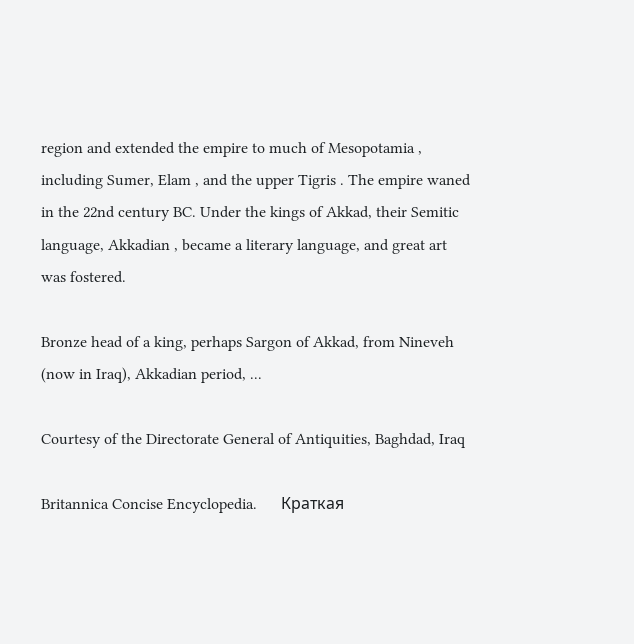region and extended the empire to much of Mesopotamia , including Sumer, Elam , and the upper Tigris . The empire waned in the 22nd century BC. Under the kings of Akkad, their Semitic language, Akkadian , became a literary language, and great art was fostered.

Bronze head of a king, perhaps Sargon of Akkad, from Nineveh (now in Iraq), Akkadian period, ...

Courtesy of the Directorate General of Antiquities, Baghdad, Iraq

Britannica Concise Encyclopedia.      Краткая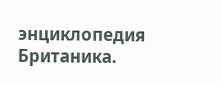энциклопедия Британика.